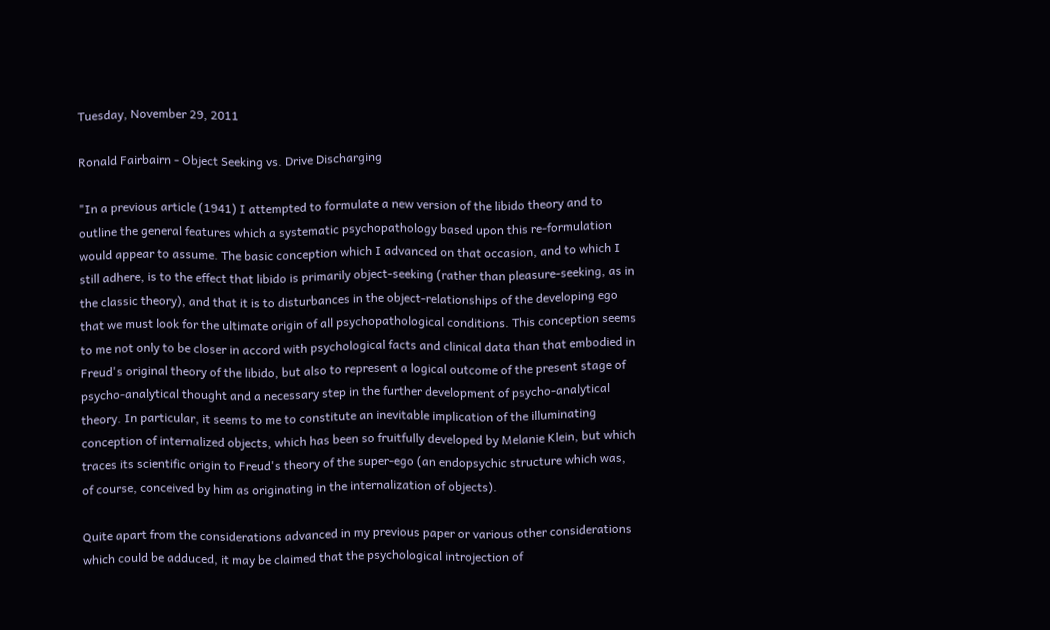Tuesday, November 29, 2011

Ronald Fairbairn - Object Seeking vs. Drive Discharging

"In a previous article (1941) I attempted to formulate a new version of the libido theory and to outline the general features which a systematic psychopathology based upon this re-formulation would appear to assume. The basic conception which I advanced on that occasion, and to which I still adhere, is to the effect that libido is primarily object-seeking (rather than pleasure-seeking, as in the classic theory), and that it is to disturbances in the object-relationships of the developing ego that we must look for the ultimate origin of all psychopathological conditions. This conception seems to me not only to be closer in accord with psychological facts and clinical data than that embodied in Freud's original theory of the libido, but also to represent a logical outcome of the present stage of psycho-analytical thought and a necessary step in the further development of psycho-analytical theory. In particular, it seems to me to constitute an inevitable implication of the illuminating conception of internalized objects, which has been so fruitfully developed by Melanie Klein, but which traces its scientific origin to Freud's theory of the super-ego (an endopsychic structure which was, of course, conceived by him as originating in the internalization of objects).

Quite apart from the considerations advanced in my previous paper or various other considerations which could be adduced, it may be claimed that the psychological introjection of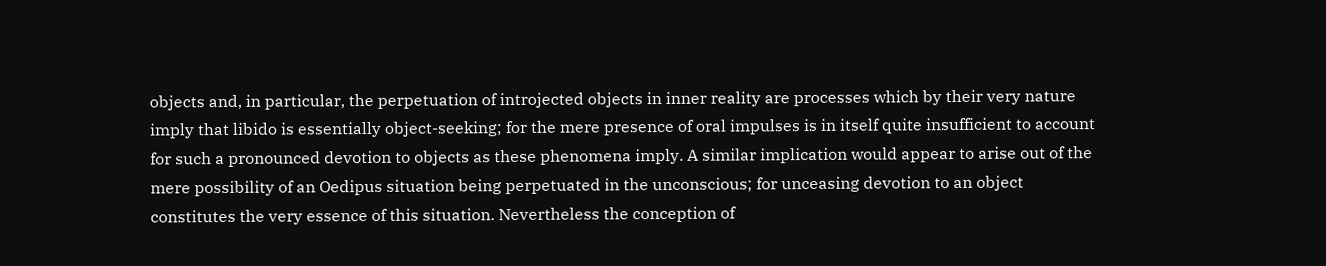objects and, in particular, the perpetuation of introjected objects in inner reality are processes which by their very nature imply that libido is essentially object-seeking; for the mere presence of oral impulses is in itself quite insufficient to account for such a pronounced devotion to objects as these phenomena imply. A similar implication would appear to arise out of the mere possibility of an Oedipus situation being perpetuated in the unconscious; for unceasing devotion to an object constitutes the very essence of this situation. Nevertheless the conception of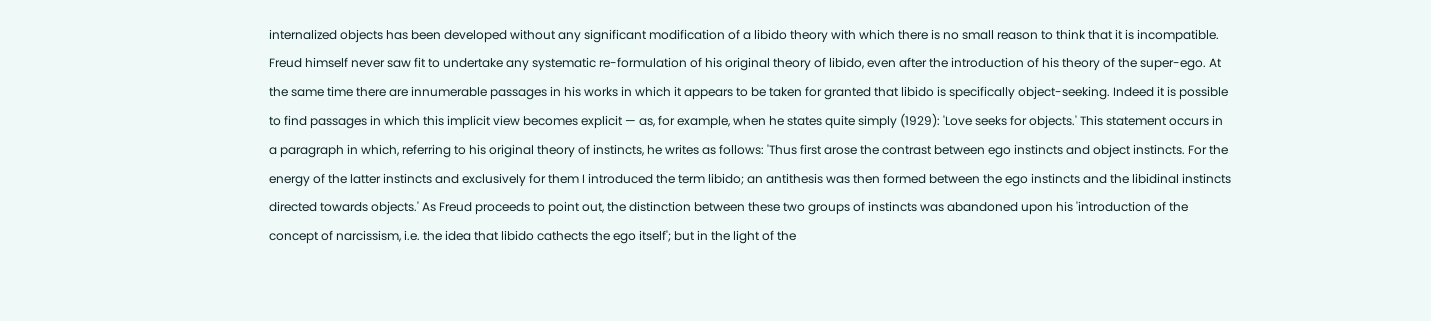internalized objects has been developed without any significant modification of a libido theory with which there is no small reason to think that it is incompatible. Freud himself never saw fit to undertake any systematic re-formulation of his original theory of libido, even after the introduction of his theory of the super-ego. At the same time there are innumerable passages in his works in which it appears to be taken for granted that libido is specifically object-seeking. Indeed it is possible to find passages in which this implicit view becomes explicit — as, for example, when he states quite simply (1929): 'Love seeks for objects.' This statement occurs in a paragraph in which, referring to his original theory of instincts, he writes as follows: 'Thus first arose the contrast between ego instincts and object instincts. For the energy of the latter instincts and exclusively for them I introduced the term libido; an antithesis was then formed between the ego instincts and the libidinal instincts directed towards objects.' As Freud proceeds to point out, the distinction between these two groups of instincts was abandoned upon his 'introduction of the concept of narcissism, i.e. the idea that libido cathects the ego itself'; but in the light of the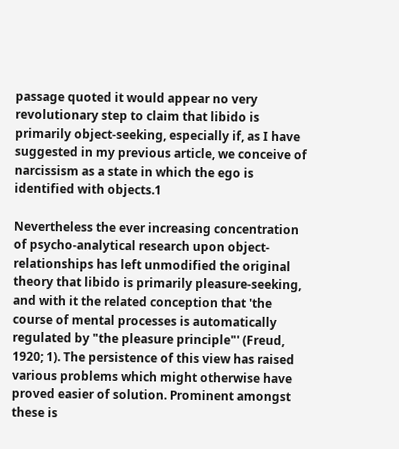passage quoted it would appear no very revolutionary step to claim that libido is primarily object-seeking, especially if, as I have suggested in my previous article, we conceive of narcissism as a state in which the ego is identified with objects.1

Nevertheless the ever increasing concentration of psycho-analytical research upon object-relationships has left unmodified the original theory that libido is primarily pleasure-seeking, and with it the related conception that 'the course of mental processes is automatically regulated by "the pleasure principle"' (Freud, 1920; 1). The persistence of this view has raised various problems which might otherwise have proved easier of solution. Prominent amongst these is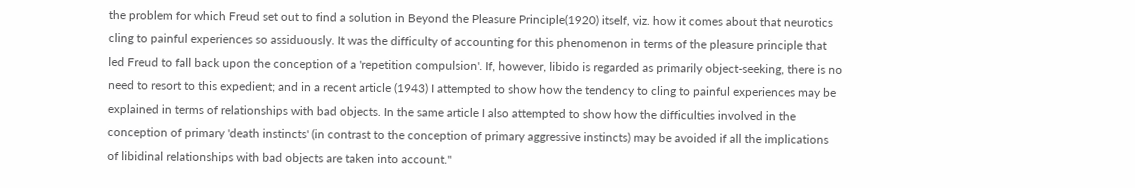the problem for which Freud set out to find a solution in Beyond the Pleasure Principle(1920) itself, viz. how it comes about that neurotics cling to painful experiences so assiduously. It was the difficulty of accounting for this phenomenon in terms of the pleasure principle that led Freud to fall back upon the conception of a 'repetition compulsion'. If, however, libido is regarded as primarily object-seeking, there is no need to resort to this expedient; and in a recent article (1943) I attempted to show how the tendency to cling to painful experiences may be explained in terms of relationships with bad objects. In the same article I also attempted to show how the difficulties involved in the conception of primary 'death instincts' (in contrast to the conception of primary aggressive instincts) may be avoided if all the implications of libidinal relationships with bad objects are taken into account."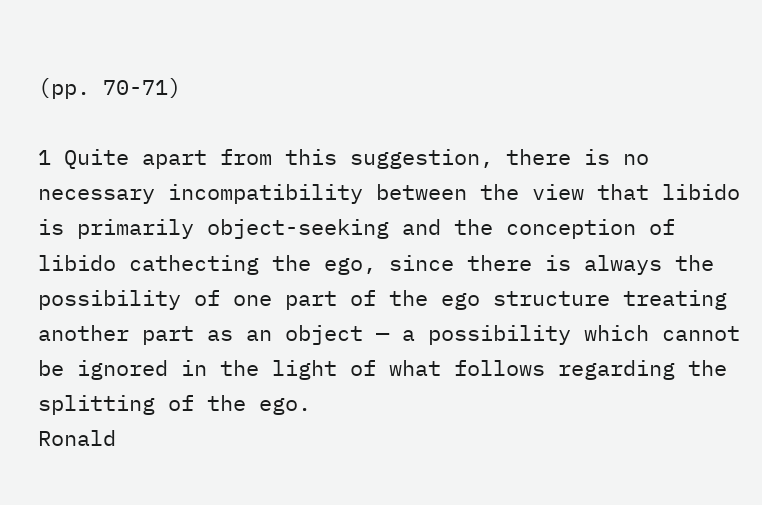(pp. 70-71)

1 Quite apart from this suggestion, there is no necessary incompatibility between the view that libido is primarily object-seeking and the conception of libido cathecting the ego, since there is always the possibility of one part of the ego structure treating another part as an object — a possibility which cannot be ignored in the light of what follows regarding the splitting of the ego.
Ronald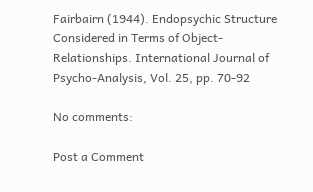Fairbairn (1944). Endopsychic Structure Considered in Terms of Object-Relationships. International Journal of Psycho-Analysis, Vol. 25, pp. 70-92

No comments:

Post a Comment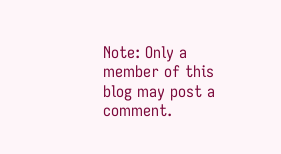Note: Only a member of this blog may post a comment.